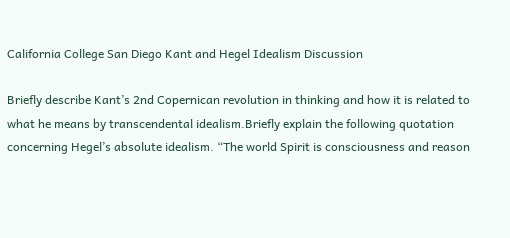California College San Diego Kant and Hegel Idealism Discussion

Briefly describe Kant’s 2nd Copernican revolution in thinking and how it is related to what he means by transcendental idealism.Briefly explain the following quotation concerning Hegel’s absolute idealism. “The world Spirit is consciousness and reason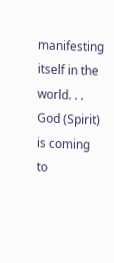manifesting itself in the world. . . God (Spirit) is coming to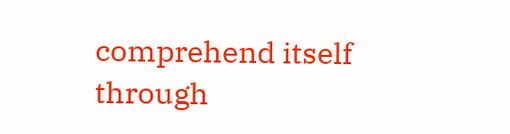comprehend itself through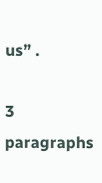us” .

3 paragraphs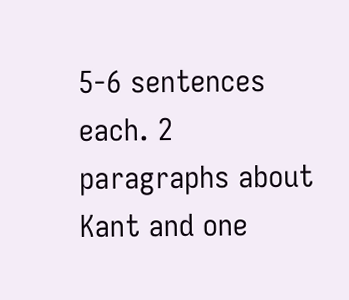5-6 sentences each. 2 paragraphs about Kant and one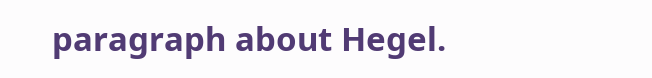paragraph about Hegel.